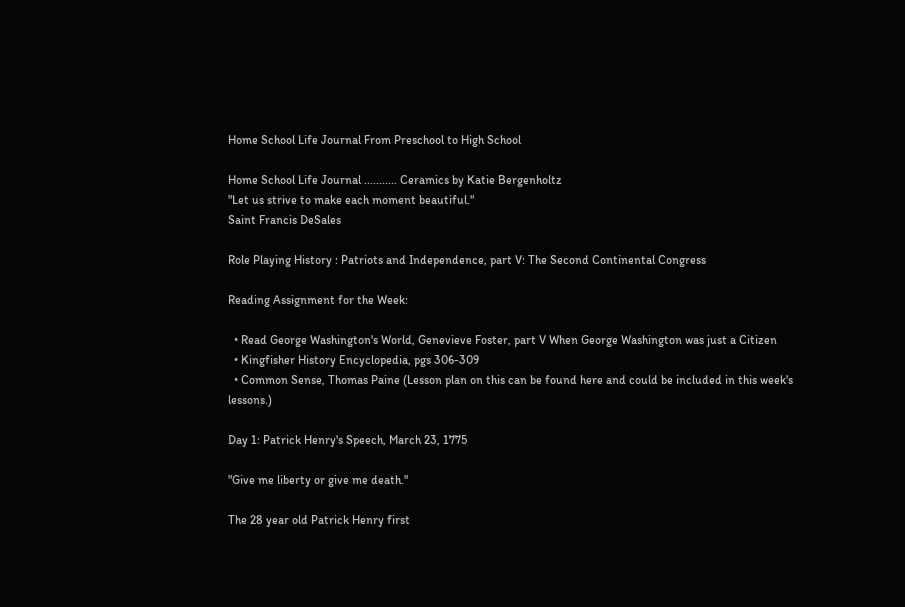Home School Life Journal From Preschool to High School

Home School Life Journal ........... Ceramics by Katie Bergenholtz
"Let us strive to make each moment beautiful."
Saint Francis DeSales

Role Playing History : Patriots and Independence, part V: The Second Continental Congress

Reading Assignment for the Week:

  • Read George Washington's World, Genevieve Foster, part V When George Washington was just a Citizen
  • Kingfisher History Encyclopedia, pgs 306-309
  • Common Sense, Thomas Paine (Lesson plan on this can be found here and could be included in this week's lessons.)

Day 1: Patrick Henry's Speech, March 23, 1775

"Give me liberty or give me death."

The 28 year old Patrick Henry first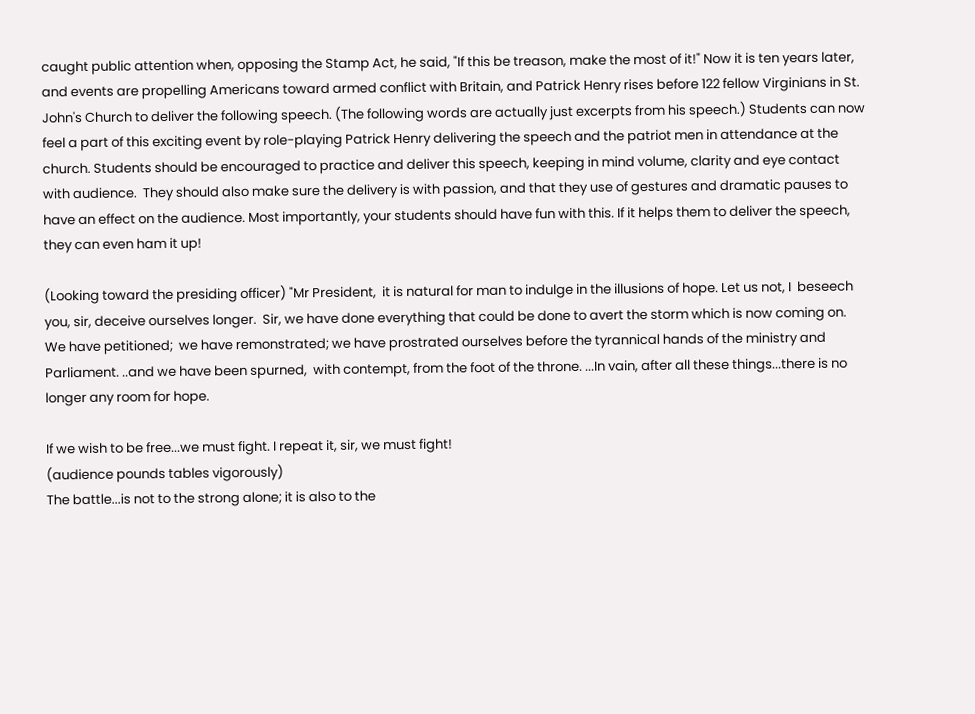caught public attention when, opposing the Stamp Act, he said, "If this be treason, make the most of it!" Now it is ten years later, and events are propelling Americans toward armed conflict with Britain, and Patrick Henry rises before 122 fellow Virginians in St. John's Church to deliver the following speech. (The following words are actually just excerpts from his speech.) Students can now feel a part of this exciting event by role-playing Patrick Henry delivering the speech and the patriot men in attendance at the church. Students should be encouraged to practice and deliver this speech, keeping in mind volume, clarity and eye contact with audience.  They should also make sure the delivery is with passion, and that they use of gestures and dramatic pauses to have an effect on the audience. Most importantly, your students should have fun with this. If it helps them to deliver the speech, they can even ham it up!

(Looking toward the presiding officer) "Mr President,  it is natural for man to indulge in the illusions of hope. Let us not, I  beseech you, sir, deceive ourselves longer.  Sir, we have done everything that could be done to avert the storm which is now coming on. We have petitioned;  we have remonstrated; we have prostrated ourselves before the tyrannical hands of the ministry and Parliament. ..and we have been spurned,  with contempt, from the foot of the throne. ...In vain, after all these things...there is no longer any room for hope.

If we wish to be free...we must fight. I repeat it, sir, we must fight!
(audience pounds tables vigorously)
The battle...is not to the strong alone; it is also to the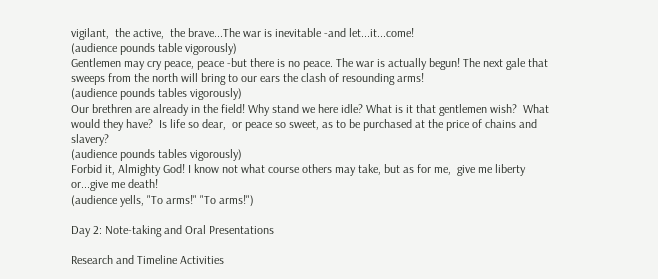vigilant,  the active,  the brave...The war is inevitable -and let...it...come!
(audience pounds table vigorously)
Gentlemen may cry peace, peace -but there is no peace. The war is actually begun! The next gale that sweeps from the north will bring to our ears the clash of resounding arms!
(audience pounds tables vigorously)
Our brethren are already in the field! Why stand we here idle? What is it that gentlemen wish?  What would they have?  Is life so dear,  or peace so sweet, as to be purchased at the price of chains and slavery?
(audience pounds tables vigorously)
Forbid it, Almighty God! I know not what course others may take, but as for me,  give me liberty or...give me death!
(audience yells, "To arms!" "To arms!")

Day 2: Note-taking and Oral Presentations

Research and Timeline Activities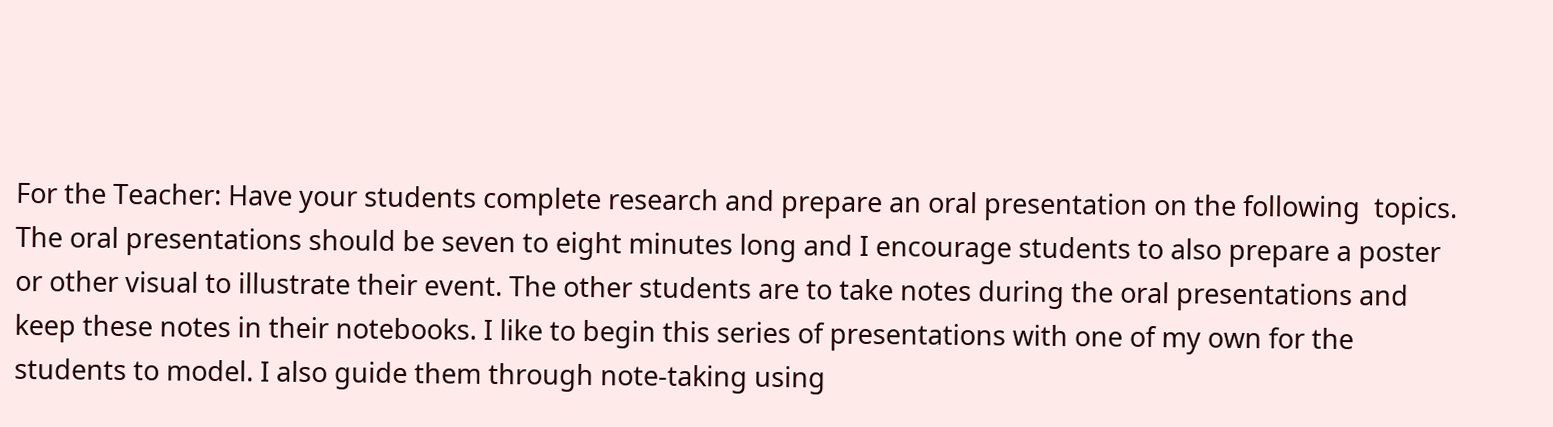For the Teacher: Have your students complete research and prepare an oral presentation on the following  topics. The oral presentations should be seven to eight minutes long and I encourage students to also prepare a poster or other visual to illustrate their event. The other students are to take notes during the oral presentations and keep these notes in their notebooks. I like to begin this series of presentations with one of my own for the students to model. I also guide them through note-taking using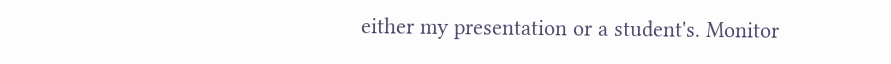either my presentation or a student's. Monitor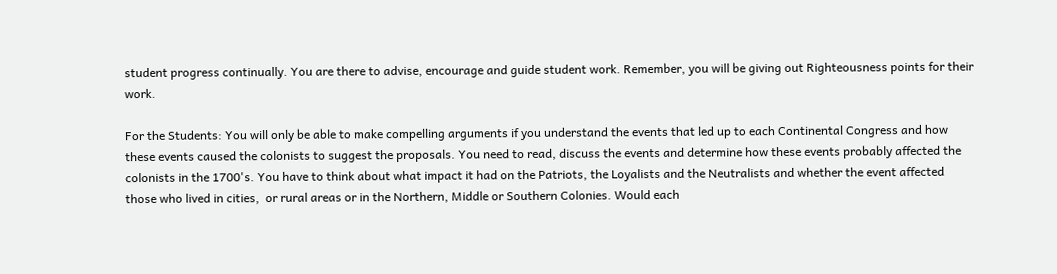student progress continually. You are there to advise, encourage and guide student work. Remember, you will be giving out Righteousness points for their work.

For the Students: You will only be able to make compelling arguments if you understand the events that led up to each Continental Congress and how these events caused the colonists to suggest the proposals. You need to read, discuss the events and determine how these events probably affected the colonists in the 1700's. You have to think about what impact it had on the Patriots, the Loyalists and the Neutralists and whether the event affected those who lived in cities,  or rural areas or in the Northern, Middle or Southern Colonies. Would each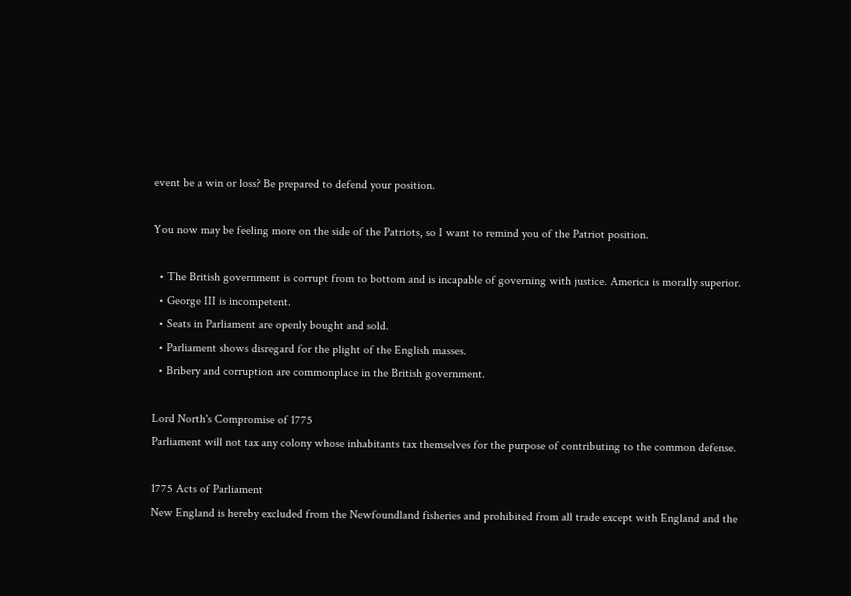event be a win or loss? Be prepared to defend your position.

You now may be feeling more on the side of the Patriots, so I want to remind you of the Patriot position.

  • The British government is corrupt from to bottom and is incapable of governing with justice. America is morally superior.
  • George III is incompetent.
  • Seats in Parliament are openly bought and sold.
  • Parliament shows disregard for the plight of the English masses.
  • Bribery and corruption are commonplace in the British government.

Lord North's Compromise of 1775
Parliament will not tax any colony whose inhabitants tax themselves for the purpose of contributing to the common defense.

1775 Acts of Parliament
New England is hereby excluded from the Newfoundland fisheries and prohibited from all trade except with England and the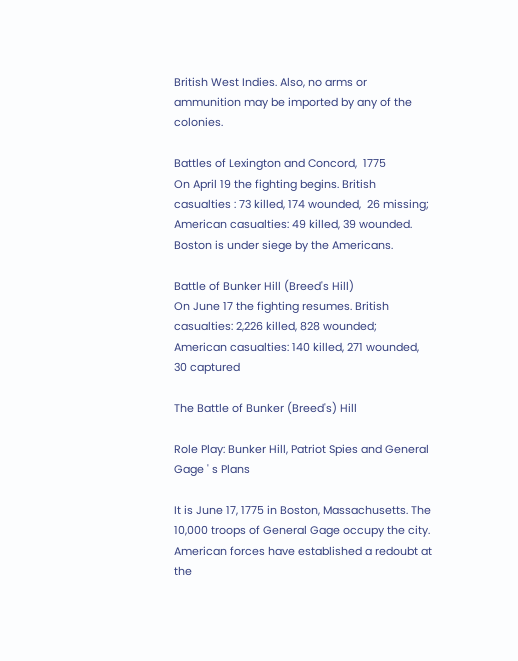British West Indies. Also, no arms or ammunition may be imported by any of the colonies.

Battles of Lexington and Concord,  1775
On April 19 the fighting begins. British casualties : 73 killed, 174 wounded,  26 missing;  American casualties: 49 killed, 39 wounded. Boston is under siege by the Americans.

Battle of Bunker Hill (Breed's Hill)
On June 17 the fighting resumes. British casualties: 2,226 killed, 828 wounded;  American casualties: 140 killed, 271 wounded, 30 captured

The Battle of Bunker (Breed's) Hill

Role Play: Bunker Hill, Patriot Spies and General Gage ' s Plans

It is June 17, 1775 in Boston, Massachusetts. The 10,000 troops of General Gage occupy the city. American forces have established a redoubt at the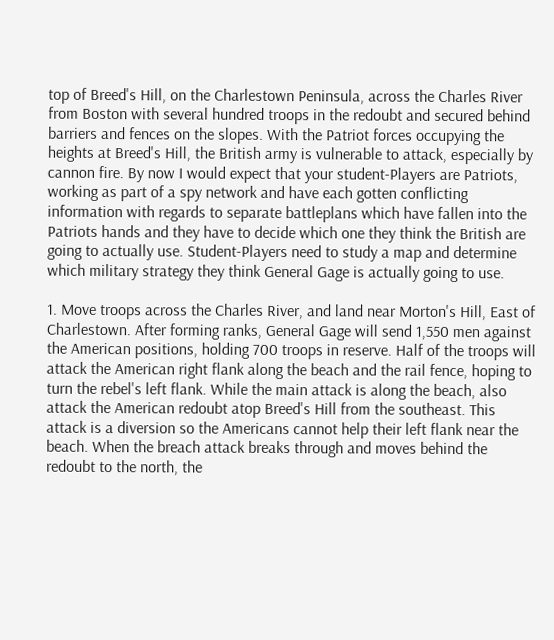top of Breed's Hill, on the Charlestown Peninsula, across the Charles River from Boston with several hundred troops in the redoubt and secured behind barriers and fences on the slopes. With the Patriot forces occupying the heights at Breed's Hill, the British army is vulnerable to attack, especially by cannon fire. By now I would expect that your student-Players are Patriots, working as part of a spy network and have each gotten conflicting information with regards to separate battleplans which have fallen into the Patriots hands and they have to decide which one they think the British are going to actually use. Student-Players need to study a map and determine which military strategy they think General Gage is actually going to use.

1. Move troops across the Charles River, and land near Morton's Hill, East of Charlestown. After forming ranks, General Gage will send 1,550 men against the American positions, holding 700 troops in reserve. Half of the troops will attack the American right flank along the beach and the rail fence, hoping to turn the rebel's left flank. While the main attack is along the beach, also attack the American redoubt atop Breed's Hill from the southeast. This attack is a diversion so the Americans cannot help their left flank near the beach. When the breach attack breaks through and moves behind the redoubt to the north, the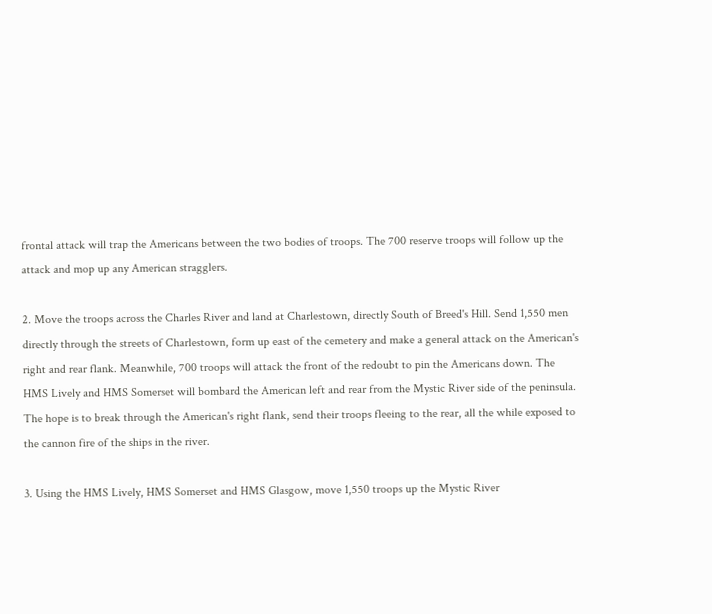frontal attack will trap the Americans between the two bodies of troops. The 700 reserve troops will follow up the attack and mop up any American stragglers.

2. Move the troops across the Charles River and land at Charlestown, directly South of Breed's Hill. Send 1,550 men directly through the streets of Charlestown, form up east of the cemetery and make a general attack on the American's right and rear flank. Meanwhile, 700 troops will attack the front of the redoubt to pin the Americans down. The HMS Lively and HMS Somerset will bombard the American left and rear from the Mystic River side of the peninsula. The hope is to break through the American's right flank, send their troops fleeing to the rear, all the while exposed to the cannon fire of the ships in the river.

3. Using the HMS Lively, HMS Somerset and HMS Glasgow, move 1,550 troops up the Mystic River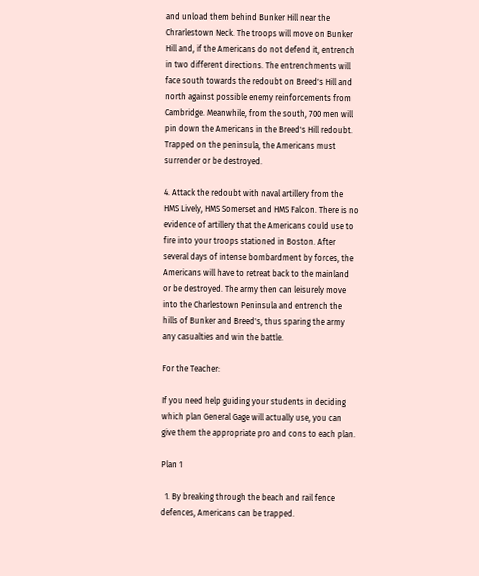and unload them behind Bunker Hill near the Chrarlestown Neck. The troops will move on Bunker Hill and, if the Americans do not defend it, entrench in two different directions. The entrenchments will face south towards the redoubt on Breed's Hill and north against possible enemy reinforcements from Cambridge. Meanwhile, from the south, 700 men will pin down the Americans in the Breed's Hill redoubt. Trapped on the peninsula, the Americans must surrender or be destroyed.

4. Attack the redoubt with naval artillery from the HMS Lively, HMS Somerset and HMS Falcon. There is no evidence of artillery that the Americans could use to fire into your troops stationed in Boston. After several days of intense bombardment by forces, the Americans will have to retreat back to the mainland or be destroyed. The army then can leisurely move into the Charlestown Peninsula and entrench the hills of Bunker and Breed's, thus sparing the army any casualties and win the battle.

For the Teacher:

If you need help guiding your students in deciding which plan General Gage will actually use, you can give them the appropriate pro and cons to each plan.

Plan 1

  1. By breaking through the beach and rail fence defences, Americans can be trapped.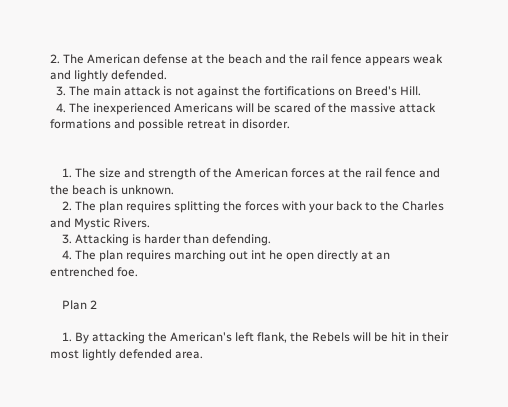2. The American defense at the beach and the rail fence appears weak and lightly defended.
  3. The main attack is not against the fortifications on Breed's Hill.
  4. The inexperienced Americans will be scared of the massive attack formations and possible retreat in disorder.


    1. The size and strength of the American forces at the rail fence and the beach is unknown.
    2. The plan requires splitting the forces with your back to the Charles and Mystic Rivers.
    3. Attacking is harder than defending.
    4. The plan requires marching out int he open directly at an entrenched foe.

    Plan 2

    1. By attacking the American's left flank, the Rebels will be hit in their most lightly defended area.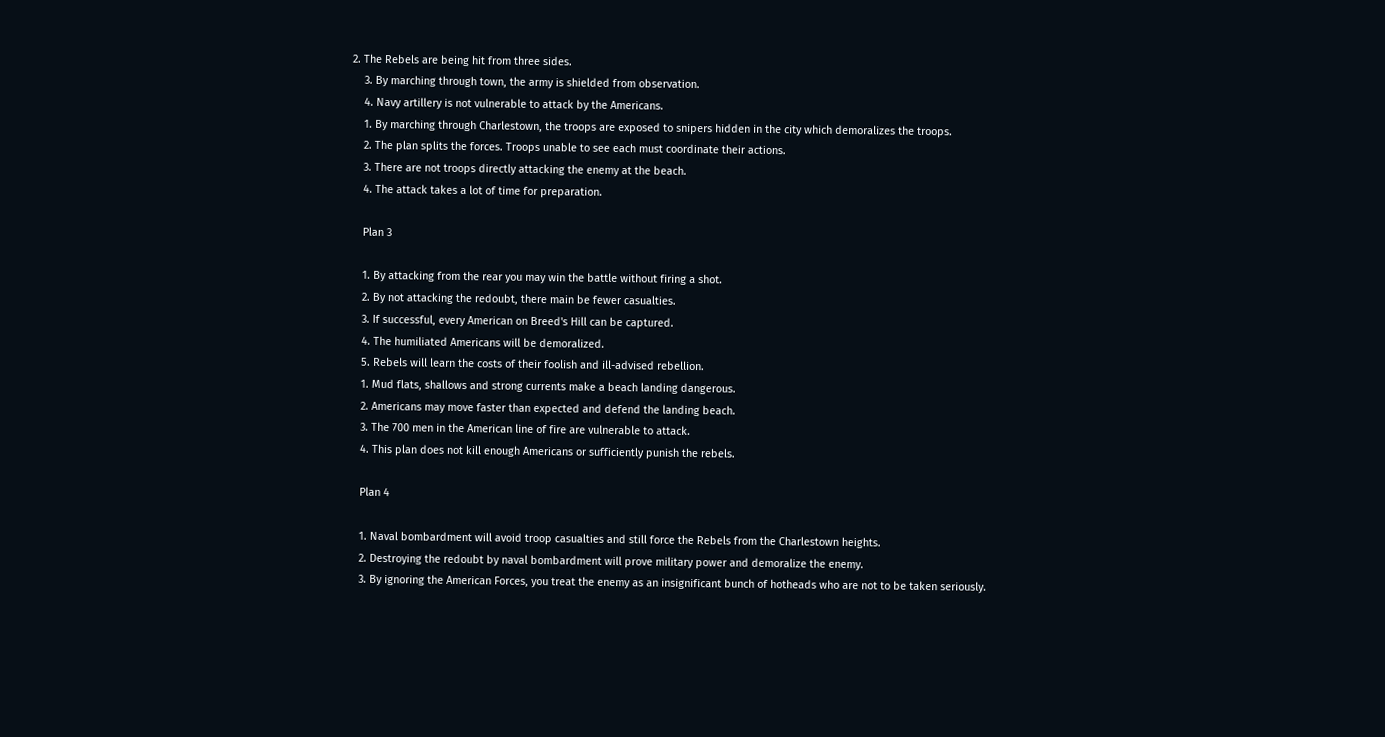2. The Rebels are being hit from three sides.
    3. By marching through town, the army is shielded from observation.
    4. Navy artillery is not vulnerable to attack by the Americans.
    1. By marching through Charlestown, the troops are exposed to snipers hidden in the city which demoralizes the troops.
    2. The plan splits the forces. Troops unable to see each must coordinate their actions.
    3. There are not troops directly attacking the enemy at the beach.
    4. The attack takes a lot of time for preparation.

    Plan 3

    1. By attacking from the rear you may win the battle without firing a shot.
    2. By not attacking the redoubt, there main be fewer casualties.
    3. If successful, every American on Breed's Hill can be captured.
    4. The humiliated Americans will be demoralized.
    5. Rebels will learn the costs of their foolish and ill-advised rebellion.
    1. Mud flats, shallows and strong currents make a beach landing dangerous.
    2. Americans may move faster than expected and defend the landing beach.
    3. The 700 men in the American line of fire are vulnerable to attack.
    4. This plan does not kill enough Americans or sufficiently punish the rebels.

    Plan 4

    1. Naval bombardment will avoid troop casualties and still force the Rebels from the Charlestown heights.
    2. Destroying the redoubt by naval bombardment will prove military power and demoralize the enemy.
    3. By ignoring the American Forces, you treat the enemy as an insignificant bunch of hotheads who are not to be taken seriously.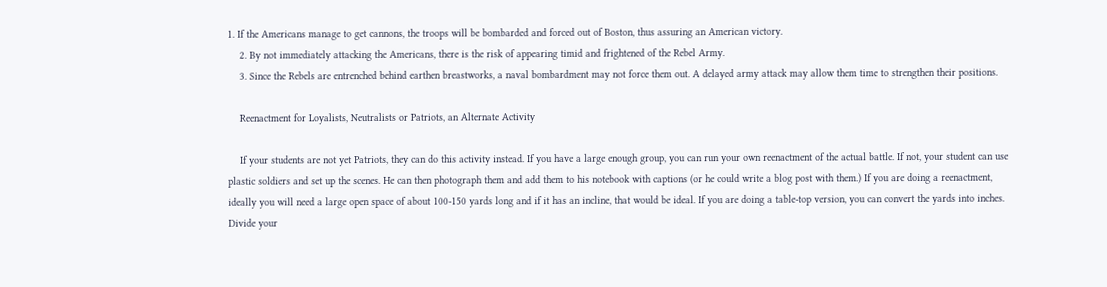1. If the Americans manage to get cannons, the troops will be bombarded and forced out of Boston, thus assuring an American victory.
    2. By not immediately attacking the Americans, there is the risk of appearing timid and frightened of the Rebel Army.
    3. Since the Rebels are entrenched behind earthen breastworks, a naval bombardment may not force them out. A delayed army attack may allow them time to strengthen their positions.

    Reenactment for Loyalists, Neutralists or Patriots, an Alternate Activity

    If your students are not yet Patriots, they can do this activity instead. If you have a large enough group, you can run your own reenactment of the actual battle. If not, your student can use plastic soldiers and set up the scenes. He can then photograph them and add them to his notebook with captions (or he could write a blog post with them.) If you are doing a reenactment, ideally you will need a large open space of about 100-150 yards long and if it has an incline, that would be ideal. If you are doing a table-top version, you can convert the yards into inches. Divide your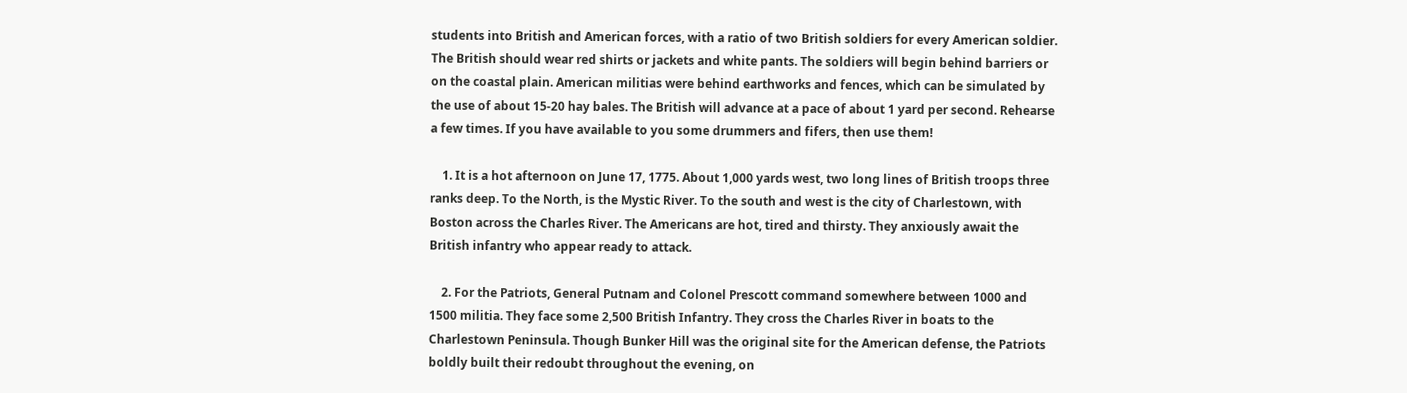students into British and American forces, with a ratio of two British soldiers for every American soldier. The British should wear red shirts or jackets and white pants. The soldiers will begin behind barriers or on the coastal plain. American militias were behind earthworks and fences, which can be simulated by the use of about 15-20 hay bales. The British will advance at a pace of about 1 yard per second. Rehearse a few times. If you have available to you some drummers and fifers, then use them!

    1. It is a hot afternoon on June 17, 1775. About 1,000 yards west, two long lines of British troops three ranks deep. To the North, is the Mystic River. To the south and west is the city of Charlestown, with Boston across the Charles River. The Americans are hot, tired and thirsty. They anxiously await the British infantry who appear ready to attack.

    2. For the Patriots, General Putnam and Colonel Prescott command somewhere between 1000 and 1500 militia. They face some 2,500 British Infantry. They cross the Charles River in boats to the Charlestown Peninsula. Though Bunker Hill was the original site for the American defense, the Patriots boldly built their redoubt throughout the evening, on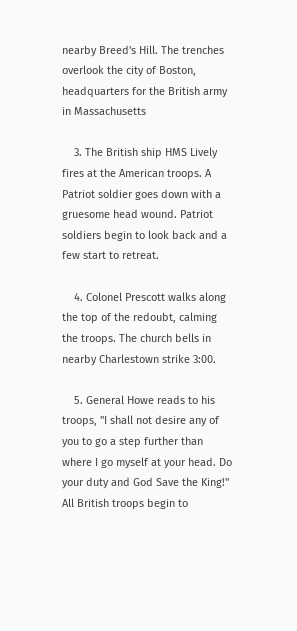nearby Breed's Hill. The trenches overlook the city of Boston, headquarters for the British army in Massachusetts

    3. The British ship HMS Lively fires at the American troops. A Patriot soldier goes down with a gruesome head wound. Patriot soldiers begin to look back and a few start to retreat.

    4. Colonel Prescott walks along the top of the redoubt, calming the troops. The church bells in nearby Charlestown strike 3:00.

    5. General Howe reads to his troops, "I shall not desire any of you to go a step further than where I go myself at your head. Do your duty and God Save the King!" All British troops begin to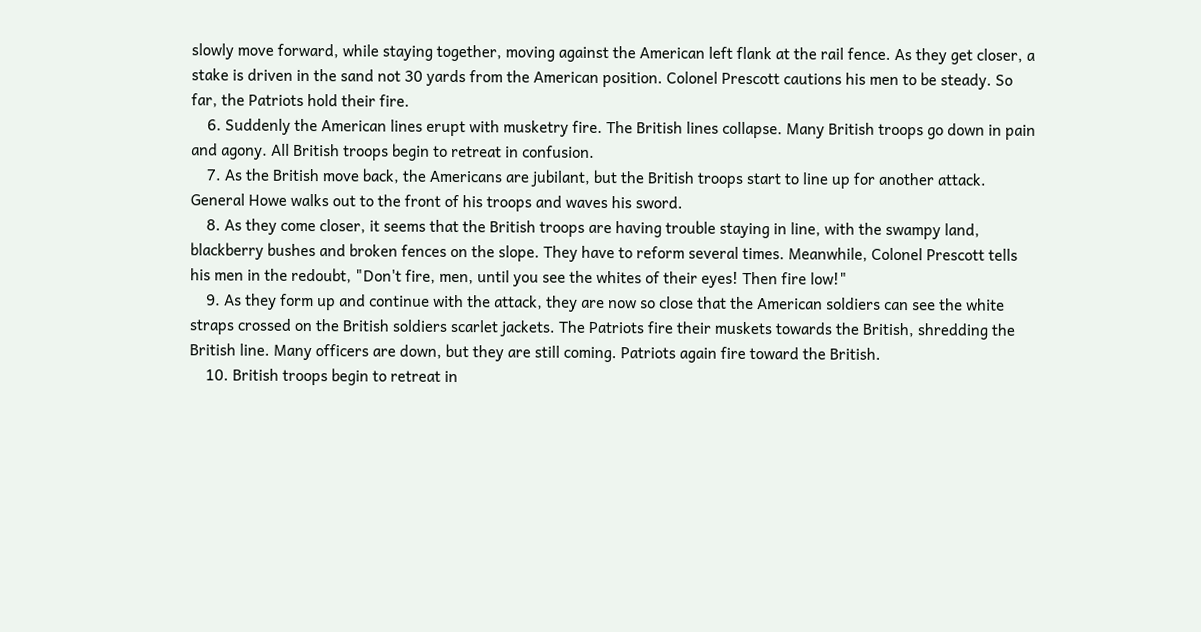slowly move forward, while staying together, moving against the American left flank at the rail fence. As they get closer, a stake is driven in the sand not 30 yards from the American position. Colonel Prescott cautions his men to be steady. So far, the Patriots hold their fire.
    6. Suddenly the American lines erupt with musketry fire. The British lines collapse. Many British troops go down in pain and agony. All British troops begin to retreat in confusion.
    7. As the British move back, the Americans are jubilant, but the British troops start to line up for another attack. General Howe walks out to the front of his troops and waves his sword.
    8. As they come closer, it seems that the British troops are having trouble staying in line, with the swampy land, blackberry bushes and broken fences on the slope. They have to reform several times. Meanwhile, Colonel Prescott tells his men in the redoubt, "Don't fire, men, until you see the whites of their eyes! Then fire low!"
    9. As they form up and continue with the attack, they are now so close that the American soldiers can see the white straps crossed on the British soldiers scarlet jackets. The Patriots fire their muskets towards the British, shredding the British line. Many officers are down, but they are still coming. Patriots again fire toward the British.
    10. British troops begin to retreat in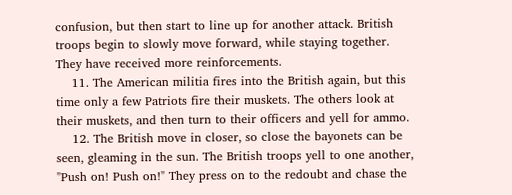confusion, but then start to line up for another attack. British troops begin to slowly move forward, while staying together. They have received more reinforcements.
    11. The American militia fires into the British again, but this time only a few Patriots fire their muskets. The others look at their muskets, and then turn to their officers and yell for ammo.
    12. The British move in closer, so close the bayonets can be seen, gleaming in the sun. The British troops yell to one another, "Push on! Push on!" They press on to the redoubt and chase the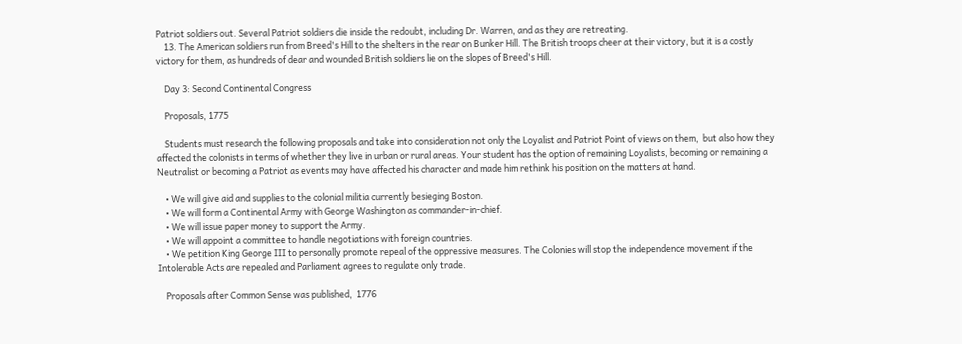Patriot soldiers out. Several Patriot soldiers die inside the redoubt, including Dr. Warren, and as they are retreating.
    13. The American soldiers run from Breed's Hill to the shelters in the rear on Bunker Hill. The British troops cheer at their victory, but it is a costly victory for them, as hundreds of dear and wounded British soldiers lie on the slopes of Breed's Hill.

    Day 3: Second Continental Congress

    Proposals, 1775

    Students must research the following proposals and take into consideration not only the Loyalist and Patriot Point of views on them,  but also how they affected the colonists in terms of whether they live in urban or rural areas. Your student has the option of remaining Loyalists, becoming or remaining a Neutralist or becoming a Patriot as events may have affected his character and made him rethink his position on the matters at hand.

    • We will give aid and supplies to the colonial militia currently besieging Boston.
    • We will form a Continental Army with George Washington as commander-in-chief.
    • We will issue paper money to support the Army.
    • We will appoint a committee to handle negotiations with foreign countries.
    • We petition King George III to personally promote repeal of the oppressive measures. The Colonies will stop the independence movement if the Intolerable Acts are repealed and Parliament agrees to regulate only trade.

    Proposals after Common Sense was published,  1776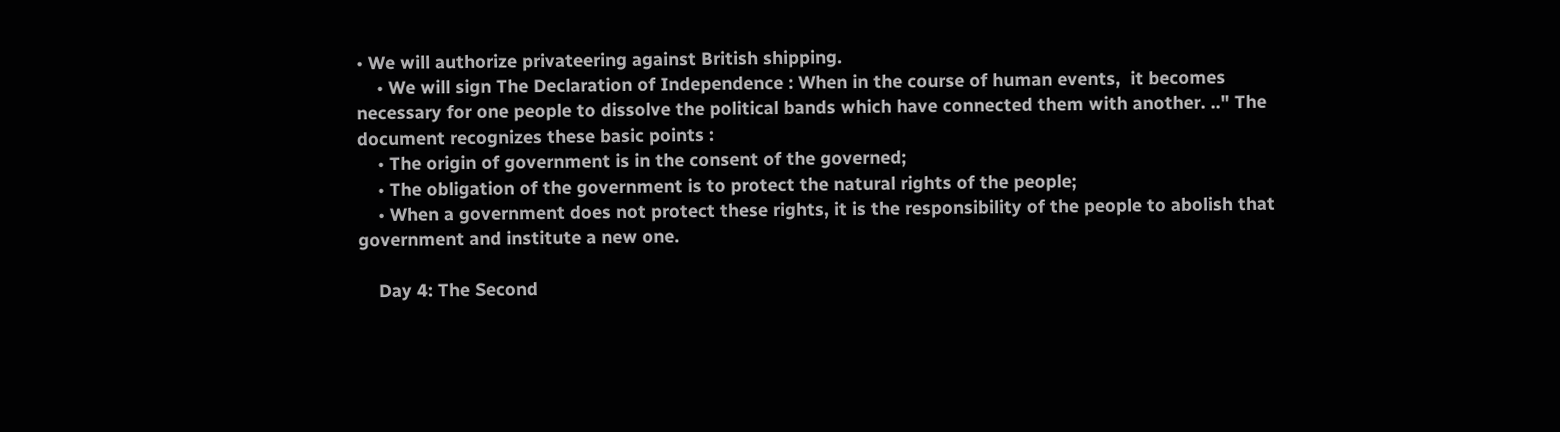• We will authorize privateering against British shipping.
    • We will sign The Declaration of Independence : When in the course of human events,  it becomes necessary for one people to dissolve the political bands which have connected them with another. .." The document recognizes these basic points :
    • The origin of government is in the consent of the governed;
    • The obligation of the government is to protect the natural rights of the people;
    • When a government does not protect these rights, it is the responsibility of the people to abolish that government and institute a new one.

    Day 4: The Second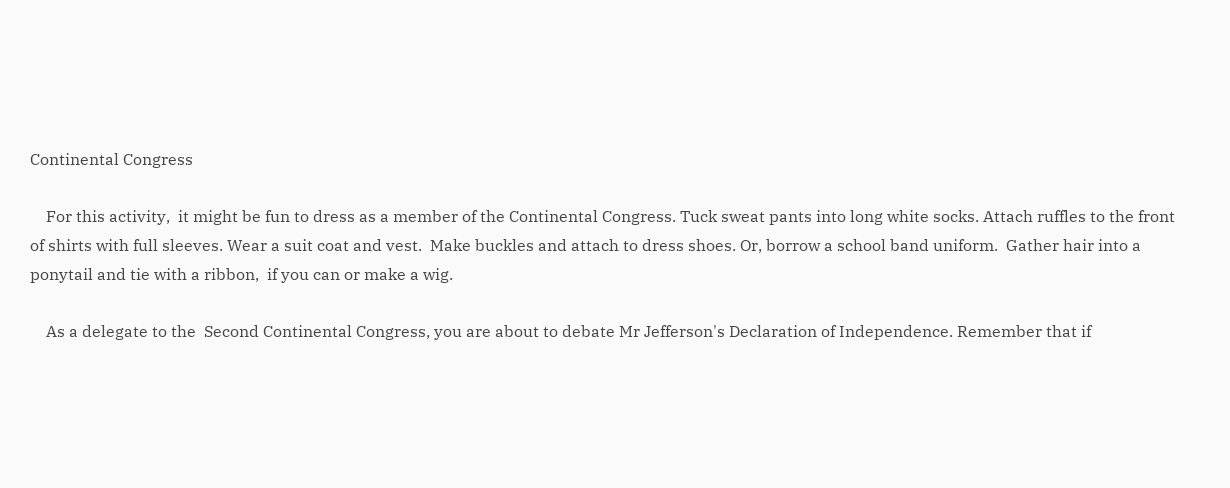Continental Congress

    For this activity,  it might be fun to dress as a member of the Continental Congress. Tuck sweat pants into long white socks. Attach ruffles to the front of shirts with full sleeves. Wear a suit coat and vest.  Make buckles and attach to dress shoes. Or, borrow a school band uniform.  Gather hair into a ponytail and tie with a ribbon,  if you can or make a wig.

    As a delegate to the  Second Continental Congress, you are about to debate Mr Jefferson's Declaration of Independence. Remember that if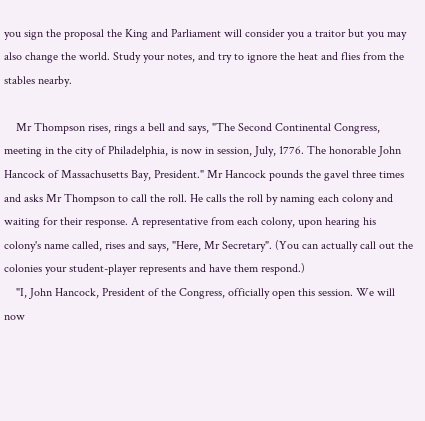you sign the proposal the King and Parliament will consider you a traitor but you may also change the world. Study your notes, and try to ignore the heat and flies from the stables nearby.

    Mr Thompson rises, rings a bell and says, "The Second Continental Congress, meeting in the city of Philadelphia, is now in session, July, 1776. The honorable John Hancock of Massachusetts Bay, President." Mr Hancock pounds the gavel three times and asks Mr Thompson to call the roll. He calls the roll by naming each colony and waiting for their response. A representative from each colony, upon hearing his colony's name called, rises and says, "Here, Mr Secretary". (You can actually call out the colonies your student-player represents and have them respond.)
    "I, John Hancock, President of the Congress, officially open this session. We will now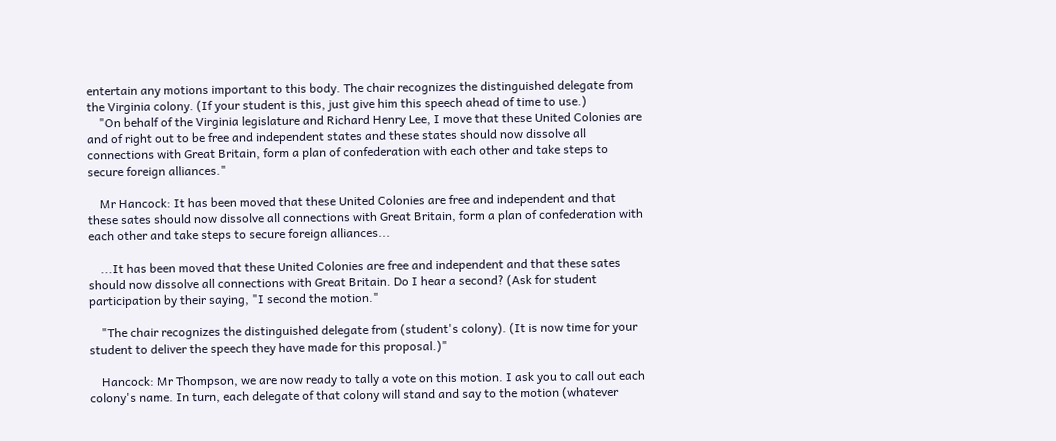entertain any motions important to this body. The chair recognizes the distinguished delegate from the Virginia colony. (If your student is this, just give him this speech ahead of time to use.)
    "On behalf of the Virginia legislature and Richard Henry Lee, I move that these United Colonies are and of right out to be free and independent states and these states should now dissolve all connections with Great Britain, form a plan of confederation with each other and take steps to secure foreign alliances."

    Mr Hancock: It has been moved that these United Colonies are free and independent and that these sates should now dissolve all connections with Great Britain, form a plan of confederation with each other and take steps to secure foreign alliances...

    ...It has been moved that these United Colonies are free and independent and that these sates should now dissolve all connections with Great Britain. Do I hear a second? (Ask for student participation by their saying, "I second the motion."

    "The chair recognizes the distinguished delegate from (student's colony). (It is now time for your student to deliver the speech they have made for this proposal.)"

    Hancock: Mr Thompson, we are now ready to tally a vote on this motion. I ask you to call out each colony's name. In turn, each delegate of that colony will stand and say to the motion (whatever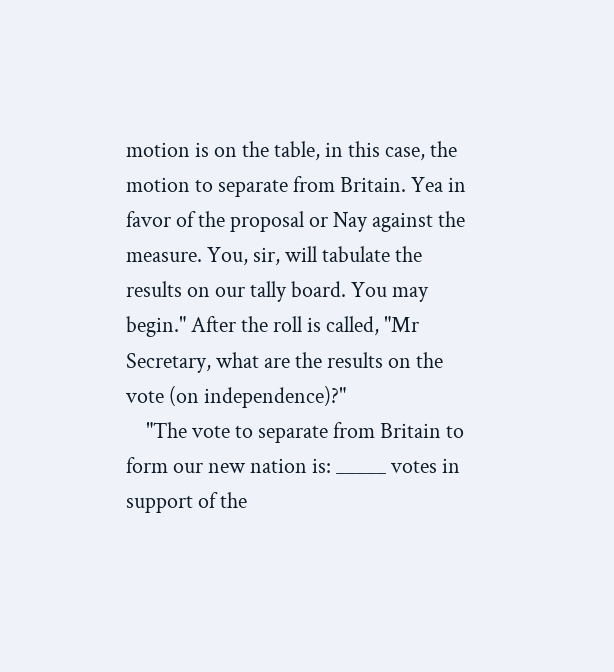motion is on the table, in this case, the motion to separate from Britain. Yea in favor of the proposal or Nay against the measure. You, sir, will tabulate the results on our tally board. You may begin." After the roll is called, "Mr Secretary, what are the results on the vote (on independence)?"
    "The vote to separate from Britain to form our new nation is: _____ votes in support of the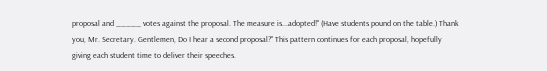proposal and _____ votes against the proposal. The measure is...adopted!" (Have students pound on the table.) Thank you, Mr. Secretary. Gentlemen, Do I hear a second proposal?" This pattern continues for each proposal, hopefully giving each student time to deliver their speeches.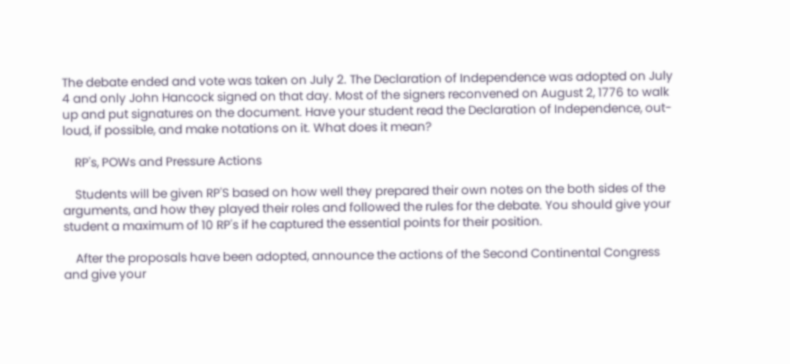The debate ended and vote was taken on July 2. The Declaration of Independence was adopted on July 4 and only John Hancock signed on that day. Most of the signers reconvened on August 2, 1776 to walk up and put signatures on the document. Have your student read the Declaration of Independence, out-loud, if possible, and make notations on it. What does it mean?

    RP's, POWs and Pressure Actions

    Students will be given RP'S based on how well they prepared their own notes on the both sides of the arguments, and how they played their roles and followed the rules for the debate. You should give your student a maximum of 10 RP's if he captured the essential points for their position.

    After the proposals have been adopted, announce the actions of the Second Continental Congress and give your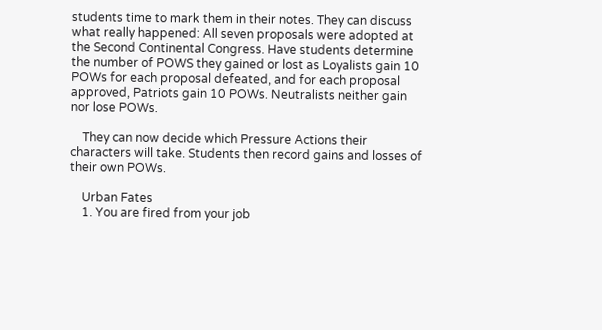students time to mark them in their notes. They can discuss what really happened: All seven proposals were adopted at the Second Continental Congress. Have students determine the number of POWS they gained or lost as Loyalists gain 10 POWs for each proposal defeated, and for each proposal approved, Patriots gain 10 POWs. Neutralists neither gain nor lose POWs.

    They can now decide which Pressure Actions their characters will take. Students then record gains and losses of their own POWs.

    Urban Fates
    1. You are fired from your job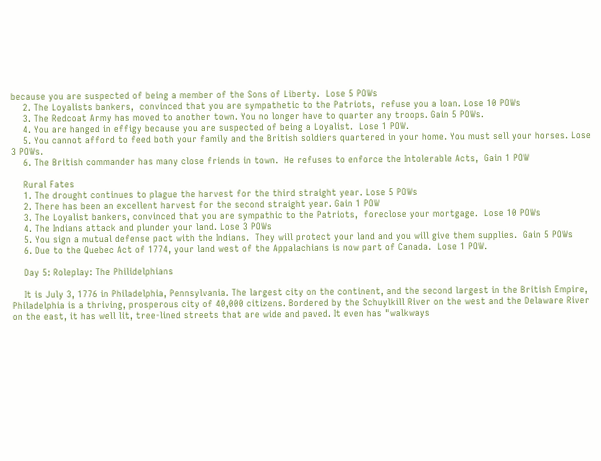because you are suspected of being a member of the Sons of Liberty.  Lose 5 POWs
    2. The Loyalists bankers,  convinced that you are sympathetic to the Patriots,  refuse you a loan. Lose 10 POWs
    3. The Redcoat Army has moved to another town. You no longer have to quarter any troops. Gain 5 POWs.
    4. You are hanged in effigy because you are suspected of being a Loyalist.  Lose 1 POW.
    5. You cannot afford to feed both your family and the British soldiers quartered in your home. You must sell your horses. Lose 3 POWs.
    6. The British commander has many close friends in town.  He refuses to enforce the Intolerable Acts,  Gain 1 POW

    Rural Fates
    1. The drought continues to plague the harvest for the third straight year. Lose 5 POWs
    2. There has been an excellent harvest for the second straight year. Gain 1 POW
    3. The Loyalist bankers, convinced that you are sympathic to the Patriots,  foreclose your mortgage.  Lose 10 POWs
    4. The Indians attack and plunder your land. Lose 3 POWs
    5. You sign a mutual defense pact with the Indians.  They will protect your land and you will give them supplies.  Gain 5 POWs
    6. Due to the Quebec Act of 1774, your land west of the Appalachians is now part of Canada.  Lose 1 POW.

    Day 5: Roleplay: The Philidelphians

    It is July 3, 1776 in Philadelphia, Pennsylvania. The largest city on the continent, and the second largest in the British Empire, Philadelphia is a thriving, prosperous city of 40,000 citizens. Bordered by the Schuylkill River on the west and the Delaware River on the east, it has well lit, tree-lined streets that are wide and paved. It even has "walkways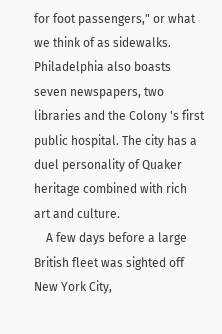for foot passengers," or what we think of as sidewalks. Philadelphia also boasts seven newspapers, two libraries and the Colony 's first public hospital. The city has a duel personality of Quaker heritage combined with rich art and culture.
    A few days before a large British fleet was sighted off New York City,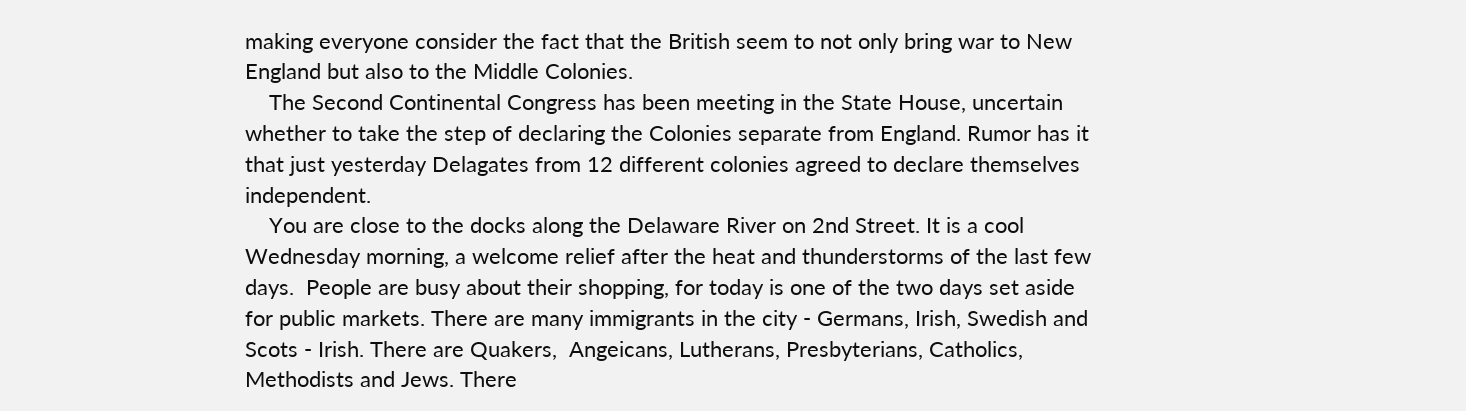making everyone consider the fact that the British seem to not only bring war to New England but also to the Middle Colonies.
    The Second Continental Congress has been meeting in the State House, uncertain whether to take the step of declaring the Colonies separate from England. Rumor has it that just yesterday Delagates from 12 different colonies agreed to declare themselves independent.
    You are close to the docks along the Delaware River on 2nd Street. It is a cool Wednesday morning, a welcome relief after the heat and thunderstorms of the last few days.  People are busy about their shopping, for today is one of the two days set aside for public markets. There are many immigrants in the city - Germans, Irish, Swedish and Scots - Irish. There are Quakers,  Angeicans, Lutherans, Presbyterians, Catholics,  Methodists and Jews. There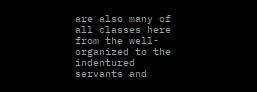are also many of all classes here from the well-organized to the indentured servants and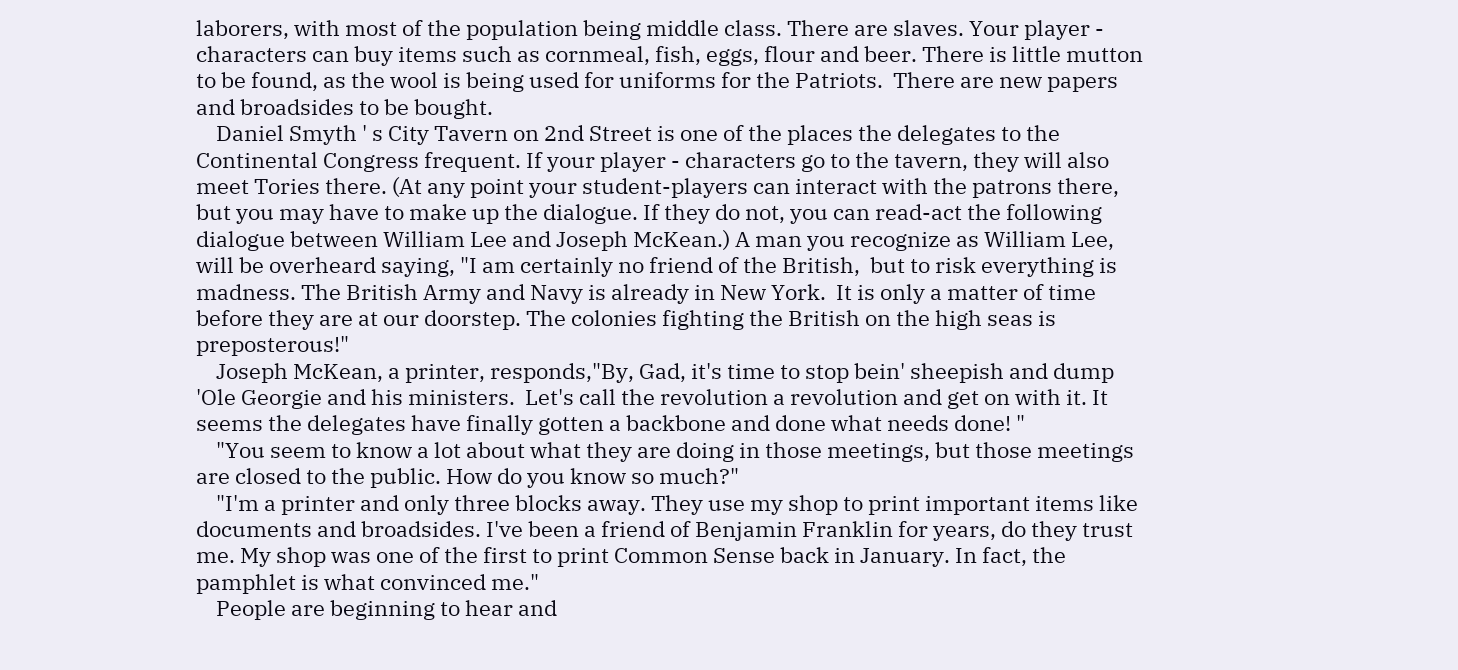laborers, with most of the population being middle class. There are slaves. Your player - characters can buy items such as cornmeal, fish, eggs, flour and beer. There is little mutton to be found, as the wool is being used for uniforms for the Patriots.  There are new papers and broadsides to be bought.
    Daniel Smyth ' s City Tavern on 2nd Street is one of the places the delegates to the Continental Congress frequent. If your player - characters go to the tavern, they will also meet Tories there. (At any point your student-players can interact with the patrons there, but you may have to make up the dialogue. If they do not, you can read-act the following dialogue between William Lee and Joseph McKean.) A man you recognize as William Lee, will be overheard saying, "I am certainly no friend of the British,  but to risk everything is madness. The British Army and Navy is already in New York.  It is only a matter of time before they are at our doorstep. The colonies fighting the British on the high seas is preposterous!"
    Joseph McKean, a printer, responds,"By, Gad, it's time to stop bein' sheepish and dump 'Ole Georgie and his ministers.  Let's call the revolution a revolution and get on with it. It seems the delegates have finally gotten a backbone and done what needs done! "
    "You seem to know a lot about what they are doing in those meetings, but those meetings are closed to the public. How do you know so much?"
    "I'm a printer and only three blocks away. They use my shop to print important items like documents and broadsides. I've been a friend of Benjamin Franklin for years, do they trust me. My shop was one of the first to print Common Sense back in January. In fact, the pamphlet is what convinced me."
    People are beginning to hear and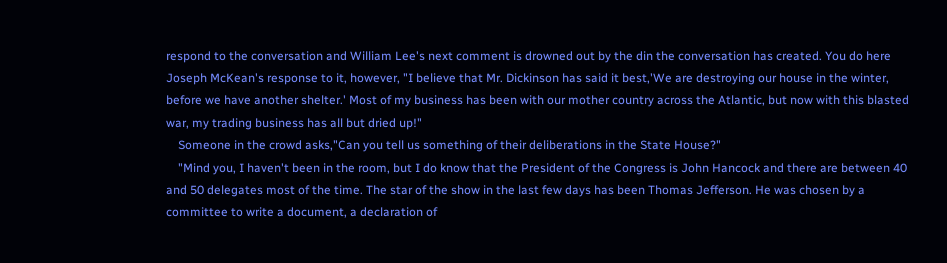respond to the conversation and William Lee's next comment is drowned out by the din the conversation has created. You do here Joseph McKean's response to it, however, "I believe that Mr. Dickinson has said it best,'We are destroying our house in the winter, before we have another shelter.' Most of my business has been with our mother country across the Atlantic, but now with this blasted war, my trading business has all but dried up!"
    Someone in the crowd asks,"Can you tell us something of their deliberations in the State House?"
    "Mind you, I haven't been in the room, but I do know that the President of the Congress is John Hancock and there are between 40 and 50 delegates most of the time. The star of the show in the last few days has been Thomas Jefferson. He was chosen by a committee to write a document, a declaration of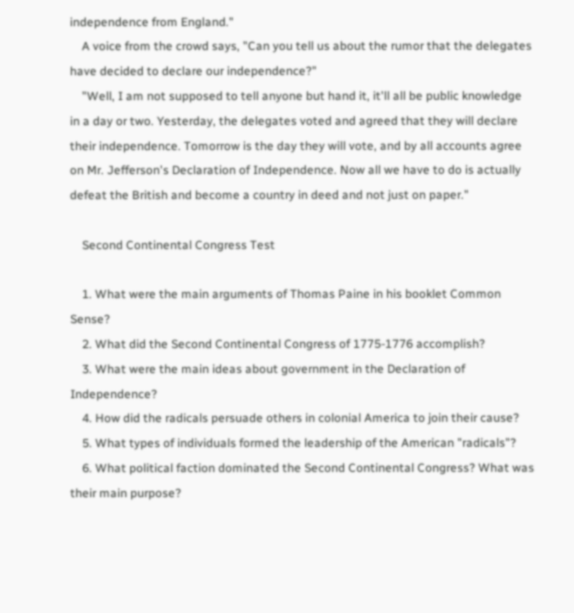independence from England."
    A voice from the crowd says, "Can you tell us about the rumor that the delegates have decided to declare our independence?"
    "Well, I am not supposed to tell anyone but hand it, it'll all be public knowledge in a day or two. Yesterday, the delegates voted and agreed that they will declare their independence. Tomorrow is the day they will vote, and by all accounts agree on Mr. Jefferson's Declaration of Independence. Now all we have to do is actually defeat the British and become a country in deed and not just on paper."

    Second Continental Congress Test

    1. What were the main arguments of Thomas Paine in his booklet Common Sense?
    2. What did the Second Continental Congress of 1775-1776 accomplish?
    3. What were the main ideas about government in the Declaration of Independence?
    4. How did the radicals persuade others in colonial America to join their cause?
    5. What types of individuals formed the leadership of the American "radicals"?
    6. What political faction dominated the Second Continental Congress? What was their main purpose?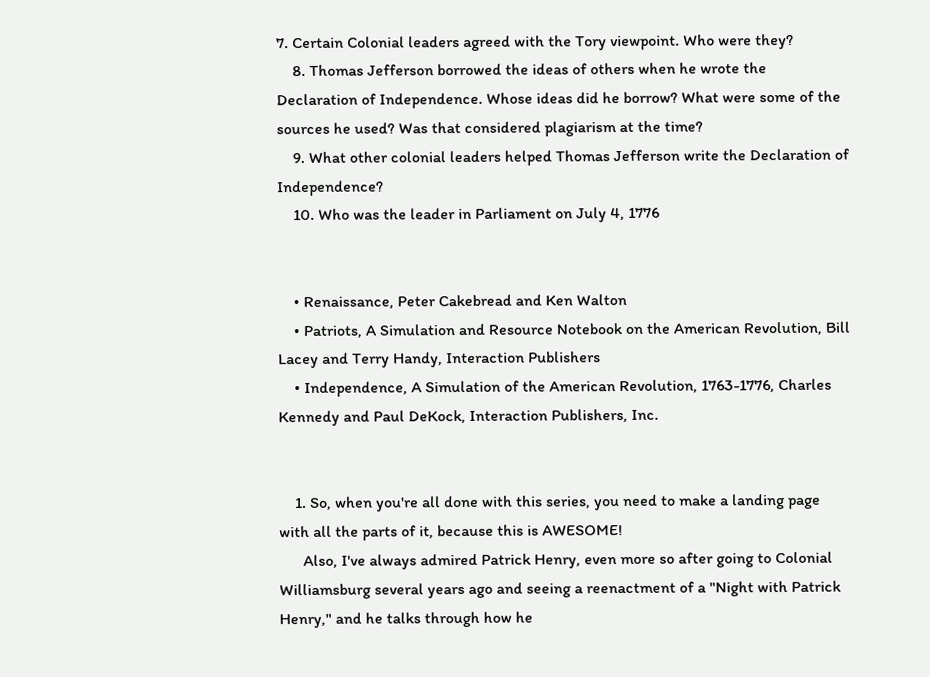7. Certain Colonial leaders agreed with the Tory viewpoint. Who were they?
    8. Thomas Jefferson borrowed the ideas of others when he wrote the Declaration of Independence. Whose ideas did he borrow? What were some of the sources he used? Was that considered plagiarism at the time?
    9. What other colonial leaders helped Thomas Jefferson write the Declaration of Independence?
    10. Who was the leader in Parliament on July 4, 1776


    • Renaissance, Peter Cakebread and Ken Walton
    • Patriots, A Simulation and Resource Notebook on the American Revolution, Bill Lacey and Terry Handy, Interaction Publishers
    • Independence, A Simulation of the American Revolution, 1763-1776, Charles Kennedy and Paul DeKock, Interaction Publishers, Inc.


    1. So, when you're all done with this series, you need to make a landing page with all the parts of it, because this is AWESOME!
      Also, I've always admired Patrick Henry, even more so after going to Colonial Williamsburg several years ago and seeing a reenactment of a "Night with Patrick Henry," and he talks through how he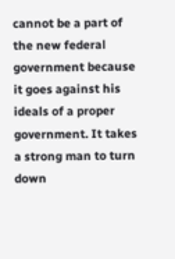cannot be a part of the new federal government because it goes against his ideals of a proper government. It takes a strong man to turn down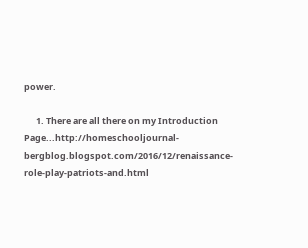power.

      1. There are all there on my Introduction Page...http://homeschooljournal-bergblog.blogspot.com/2016/12/renaissance-role-play-patriots-and.html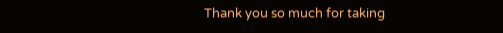Thank you so much for taking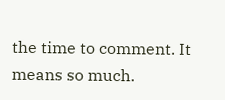the time to comment. It means so much.